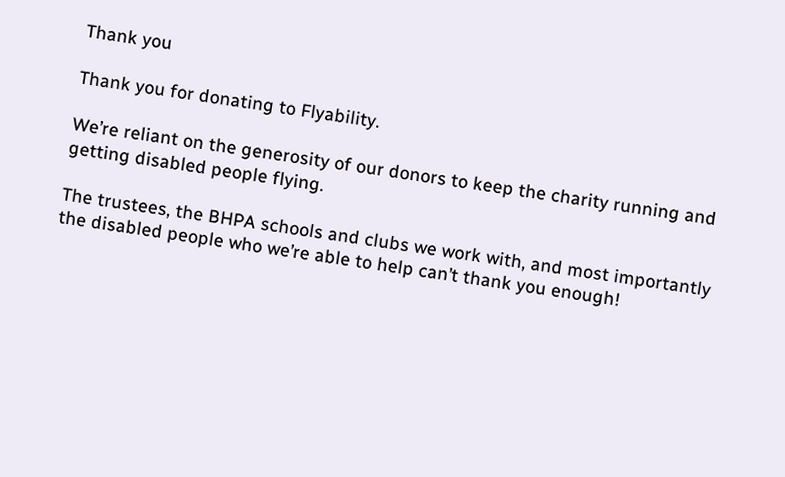Thank you

Thank you for donating to Flyability.

We’re reliant on the generosity of our donors to keep the charity running and getting disabled people flying.

The trustees, the BHPA schools and clubs we work with, and most importantly the disabled people who we’re able to help can’t thank you enough!